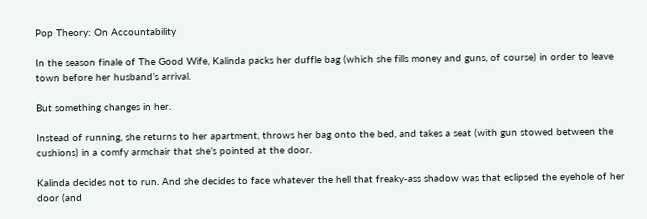Pop Theory: On Accountability

In the season finale of The Good Wife, Kalinda packs her duffle bag (which she fills money and guns, of course) in order to leave town before her husband’s arrival.

But something changes in her.

Instead of running, she returns to her apartment, throws her bag onto the bed, and takes a seat (with gun stowed between the cushions) in a comfy armchair that she’s pointed at the door.

Kalinda decides not to run. And she decides to face whatever the hell that freaky-ass shadow was that eclipsed the eyehole of her door (and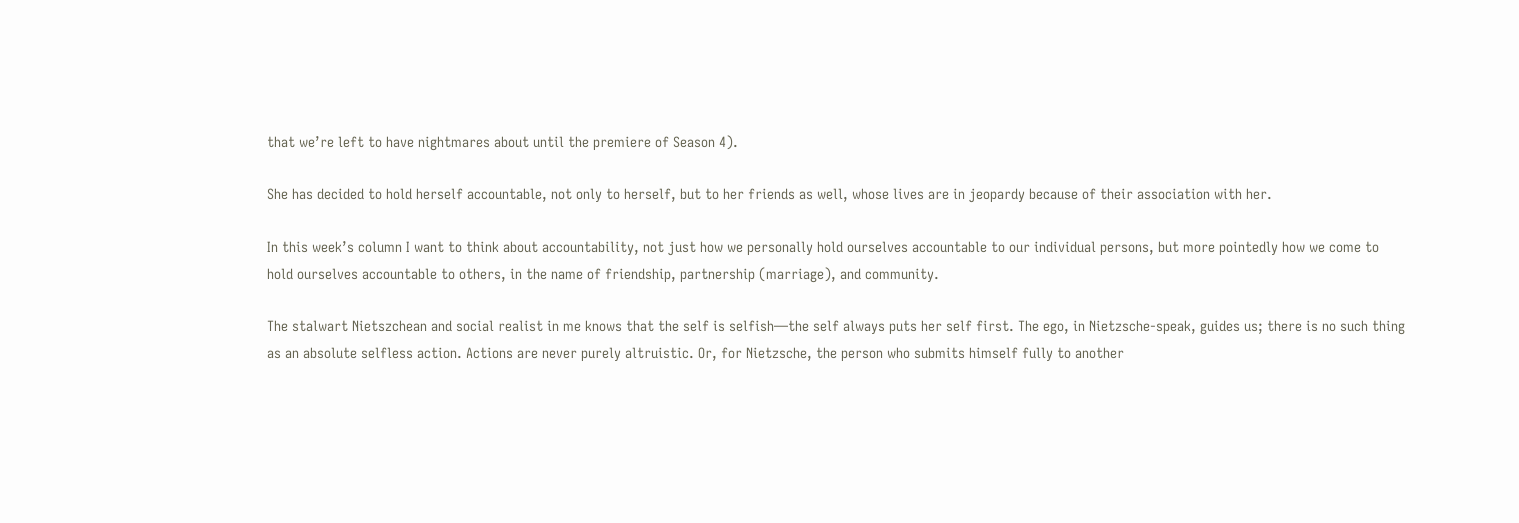that we’re left to have nightmares about until the premiere of Season 4).

She has decided to hold herself accountable, not only to herself, but to her friends as well, whose lives are in jeopardy because of their association with her.

In this week’s column I want to think about accountability, not just how we personally hold ourselves accountable to our individual persons, but more pointedly how we come to hold ourselves accountable to others, in the name of friendship, partnership (marriage), and community.

The stalwart Nietszchean and social realist in me knows that the self is selfish—the self always puts her self first. The ego, in Nietzsche-speak, guides us; there is no such thing as an absolute selfless action. Actions are never purely altruistic. Or, for Nietzsche, the person who submits himself fully to another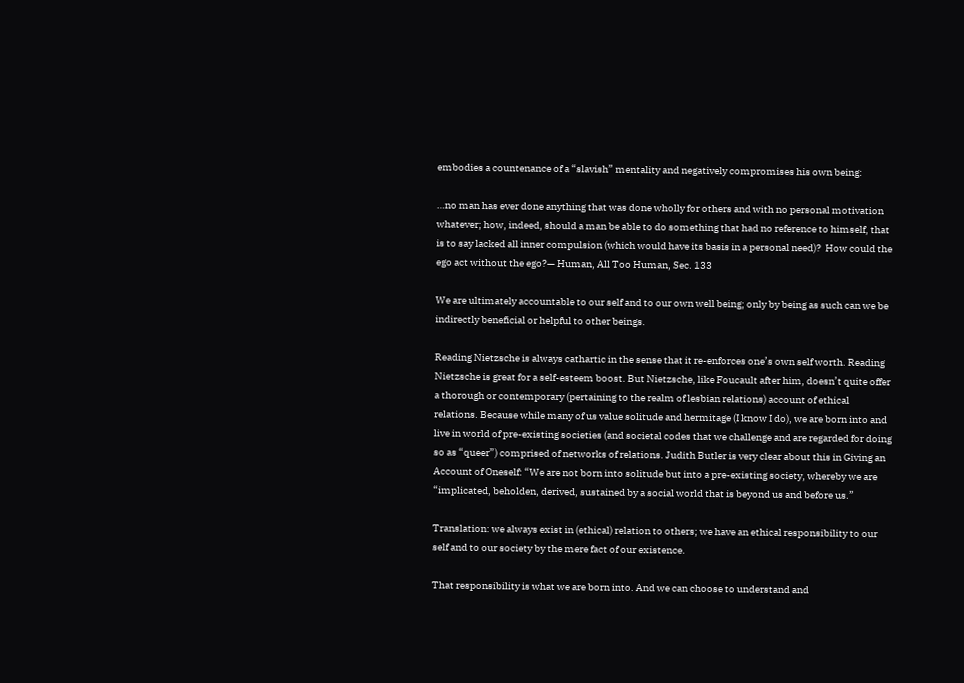embodies a countenance of a “slavish” mentality and negatively compromises his own being:

…no man has ever done anything that was done wholly for others and with no personal motivation whatever; how, indeed, should a man be able to do something that had no reference to himself, that is to say lacked all inner compulsion (which would have its basis in a personal need)?  How could the ego act without the ego?— Human, All Too Human, Sec. 133

We are ultimately accountable to our self and to our own well being; only by being as such can we be indirectly beneficial or helpful to other beings.

Reading Nietzsche is always cathartic in the sense that it re-enforces one’s own self worth. Reading Nietzsche is great for a self-esteem boost. But Nietzsche, like Foucault after him, doesn’t quite offer a thorough or contemporary (pertaining to the realm of lesbian relations) account of ethical relations. Because while many of us value solitude and hermitage (I know I do), we are born into and live in world of pre-existing societies (and societal codes that we challenge and are regarded for doing so as “queer”) comprised of networks of relations. Judith Butler is very clear about this in Giving an Account of Oneself: “We are not born into solitude but into a pre-existing society, whereby we are “implicated, beholden, derived, sustained by a social world that is beyond us and before us.”

Translation: we always exist in (ethical) relation to others; we have an ethical responsibility to our self and to our society by the mere fact of our existence.

That responsibility is what we are born into. And we can choose to understand and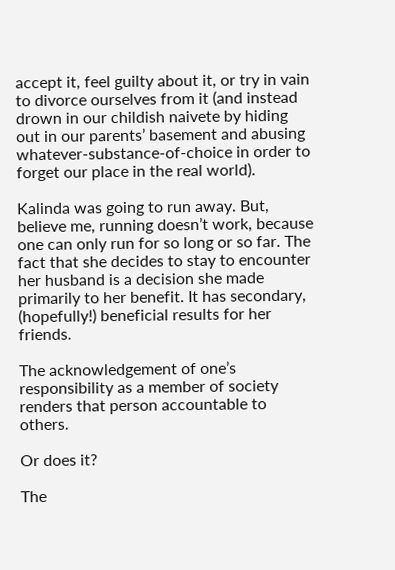accept it, feel guilty about it, or try in vain to divorce ourselves from it (and instead drown in our childish naivete by hiding out in our parents’ basement and abusing whatever-substance-of-choice in order to forget our place in the real world).

Kalinda was going to run away. But, believe me, running doesn’t work, because one can only run for so long or so far. The fact that she decides to stay to encounter her husband is a decision she made primarily to her benefit. It has secondary, (hopefully!) beneficial results for her friends.

The acknowledgement of one’s responsibility as a member of society renders that person accountable to others.

Or does it?

The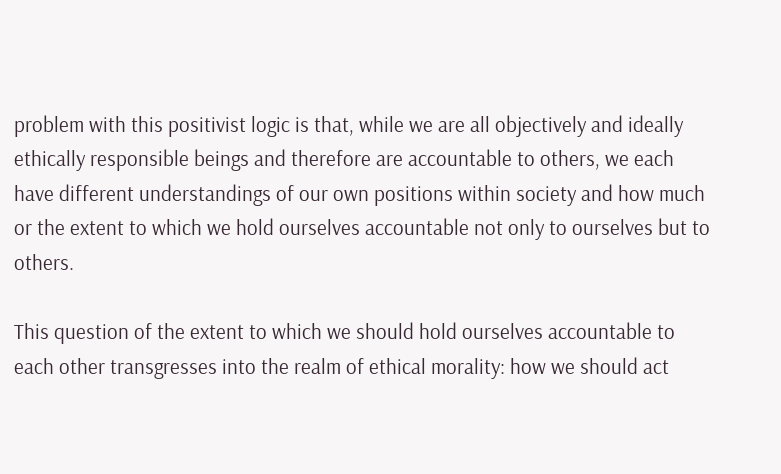problem with this positivist logic is that, while we are all objectively and ideally ethically responsible beings and therefore are accountable to others, we each have different understandings of our own positions within society and how much or the extent to which we hold ourselves accountable not only to ourselves but to others.

This question of the extent to which we should hold ourselves accountable to each other transgresses into the realm of ethical morality: how we should act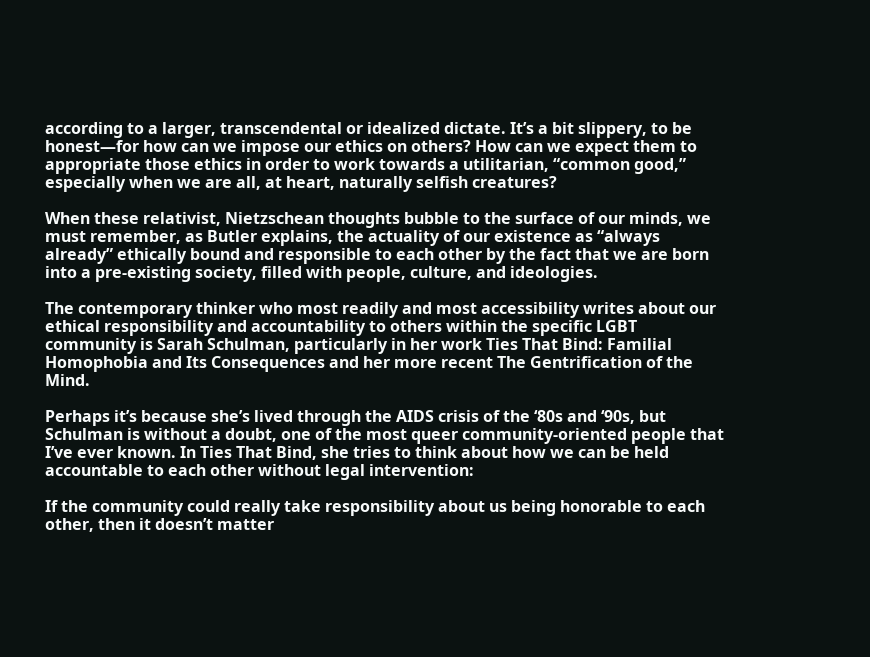according to a larger, transcendental or idealized dictate. It’s a bit slippery, to be honest—for how can we impose our ethics on others? How can we expect them to appropriate those ethics in order to work towards a utilitarian, “common good,” especially when we are all, at heart, naturally selfish creatures?

When these relativist, Nietzschean thoughts bubble to the surface of our minds, we must remember, as Butler explains, the actuality of our existence as “always already” ethically bound and responsible to each other by the fact that we are born into a pre-existing society, filled with people, culture, and ideologies.

The contemporary thinker who most readily and most accessibility writes about our ethical responsibility and accountability to others within the specific LGBT community is Sarah Schulman, particularly in her work Ties That Bind: Familial Homophobia and Its Consequences and her more recent The Gentrification of the Mind.

Perhaps it’s because she’s lived through the AIDS crisis of the ‘80s and ‘90s, but Schulman is without a doubt, one of the most queer community-oriented people that I’ve ever known. In Ties That Bind, she tries to think about how we can be held accountable to each other without legal intervention:

If the community could really take responsibility about us being honorable to each other, then it doesn’t matter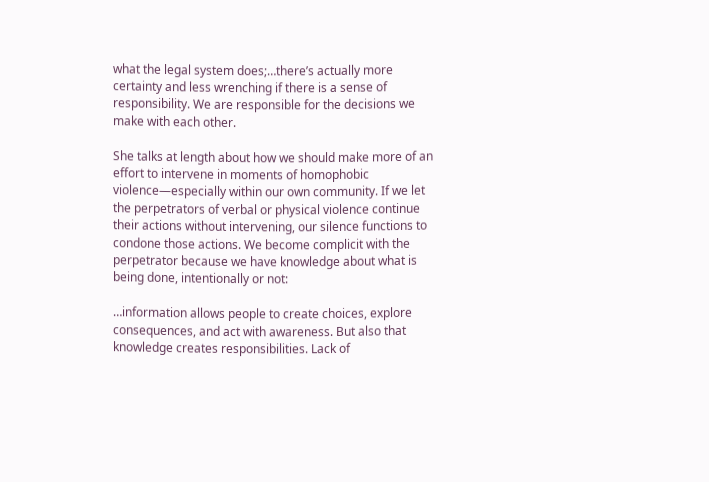what the legal system does;…there’s actually more certainty and less wrenching if there is a sense of responsibility. We are responsible for the decisions we make with each other.

She talks at length about how we should make more of an effort to intervene in moments of homophobic violence—especially within our own community. If we let the perpetrators of verbal or physical violence continue their actions without intervening, our silence functions to condone those actions. We become complicit with the perpetrator because we have knowledge about what is being done, intentionally or not:

…information allows people to create choices, explore consequences, and act with awareness. But also that knowledge creates responsibilities. Lack of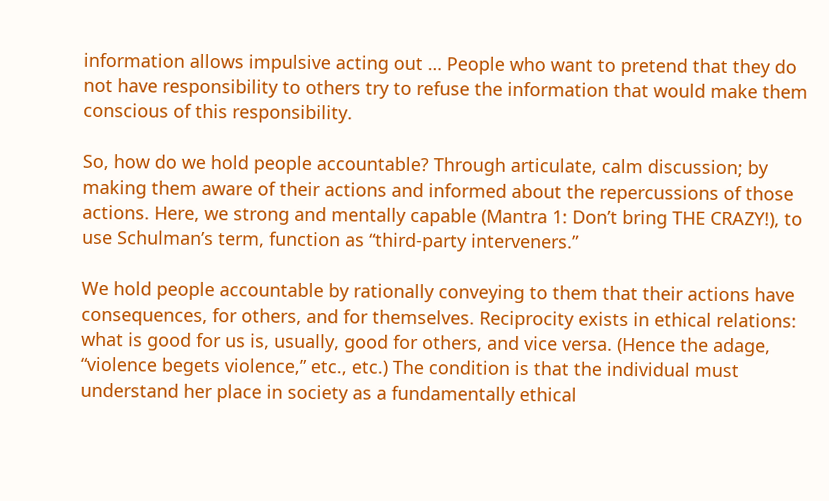information allows impulsive acting out … People who want to pretend that they do not have responsibility to others try to refuse the information that would make them conscious of this responsibility.

So, how do we hold people accountable? Through articulate, calm discussion; by making them aware of their actions and informed about the repercussions of those actions. Here, we strong and mentally capable (Mantra 1: Don’t bring THE CRAZY!), to use Schulman’s term, function as “third-party interveners.”

We hold people accountable by rationally conveying to them that their actions have consequences, for others, and for themselves. Reciprocity exists in ethical relations: what is good for us is, usually, good for others, and vice versa. (Hence the adage, “violence begets violence,” etc., etc.) The condition is that the individual must understand her place in society as a fundamentally ethical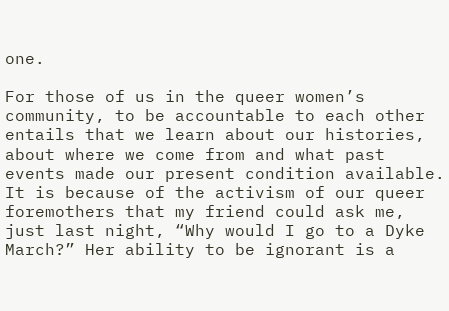one.

For those of us in the queer women’s community, to be accountable to each other entails that we learn about our histories, about where we come from and what past events made our present condition available. It is because of the activism of our queer foremothers that my friend could ask me, just last night, “Why would I go to a Dyke March?” Her ability to be ignorant is a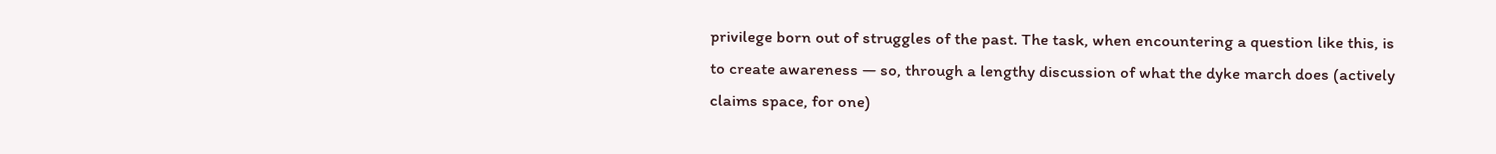privilege born out of struggles of the past. The task, when encountering a question like this, is to create awareness — so, through a lengthy discussion of what the dyke march does (actively claims space, for one)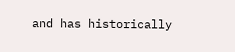and has historically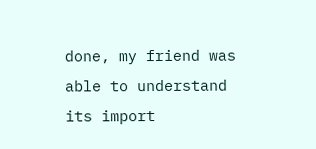done, my friend was able to understand its import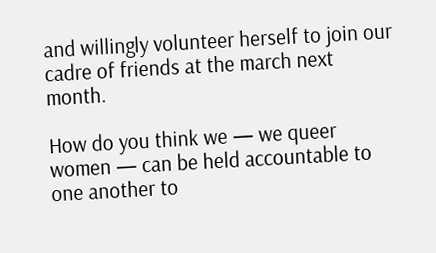and willingly volunteer herself to join our cadre of friends at the march next month.

How do you think we — we queer women — can be held accountable to one another to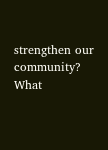strengthen our community? What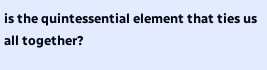is the quintessential element that ties us all together?